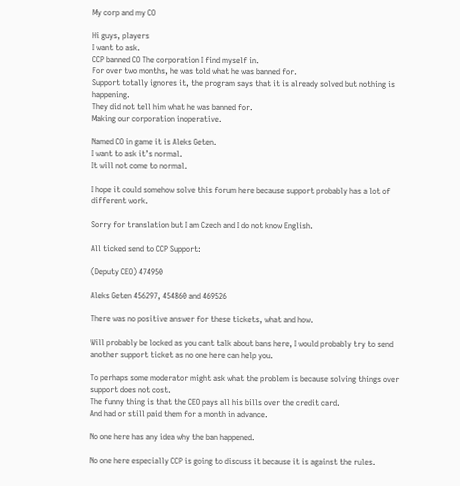My corp and my CO

Hi guys, players
I want to ask.
CCP banned CO The corporation I find myself in.
For over two months, he was told what he was banned for.
Support totally ignores it, the program says that it is already solved but nothing is happening.
They did not tell him what he was banned for.
Making our corporation inoperative.

Named CO in game it is Aleks Geten.
I want to ask it’s normal.
It will not come to normal.

I hope it could somehow solve this forum here because support probably has a lot of different work.

Sorry for translation but I am Czech and I do not know English.

All ticked send to CCP Support:

(Deputy CEO) 474950

Aleks Geten 456297, 454860 and 469526

There was no positive answer for these tickets, what and how.

Will probably be locked as you cant talk about bans here, I would probably try to send another support ticket as no one here can help you.

To perhaps some moderator might ask what the problem is because solving things over support does not cost.
The funny thing is that the CEO pays all his bills over the credit card.
And had or still paid them for a month in advance.

No one here has any idea why the ban happened.

No one here especially CCP is going to discuss it because it is against the rules.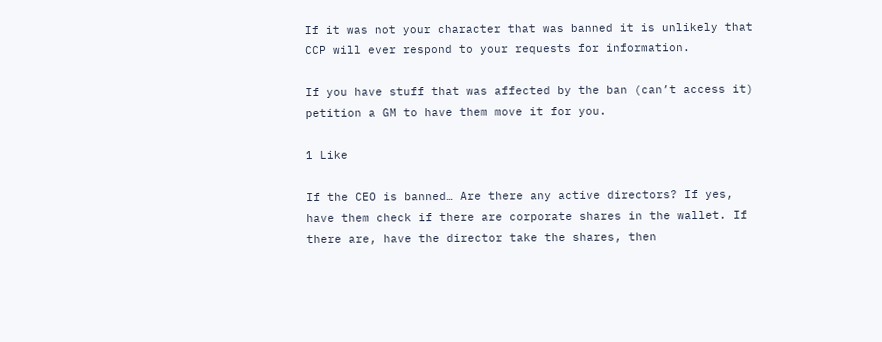If it was not your character that was banned it is unlikely that CCP will ever respond to your requests for information.

If you have stuff that was affected by the ban (can’t access it) petition a GM to have them move it for you.

1 Like

If the CEO is banned… Are there any active directors? If yes, have them check if there are corporate shares in the wallet. If there are, have the director take the shares, then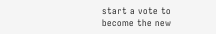start a vote to become the new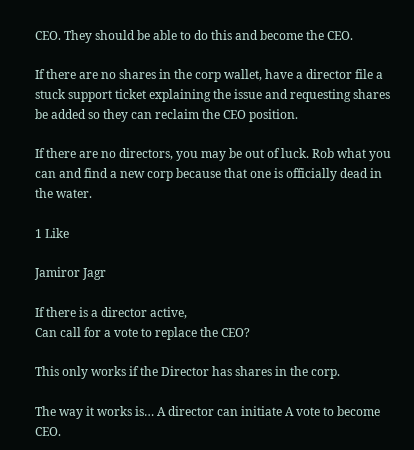CEO. They should be able to do this and become the CEO.

If there are no shares in the corp wallet, have a director file a stuck support ticket explaining the issue and requesting shares be added so they can reclaim the CEO position.

If there are no directors, you may be out of luck. Rob what you can and find a new corp because that one is officially dead in the water.

1 Like

Jamiror Jagr

If there is a director active,
Can call for a vote to replace the CEO?

This only works if the Director has shares in the corp.

The way it works is… A director can initiate A vote to become CEO.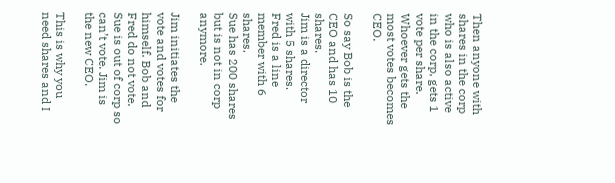Then anyone with shares in the corp who is also active in the corp, gets 1 vote per share. Whoever gets the most votes becomes CEO.

So say Bob is the CEO and has 10 shares.
Jim is a director with 5 shares.
Fred is a line member with 6 shares.
Sue has 200 shares but is not in corp anymore.

Jim initiates the vote and votes for himself. Bob and Fred do not vote. Sue is out of corp so can’t vote. Jim is the new CEO.

This is why you need shares and I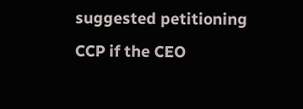suggested petitioning CCP if the CEO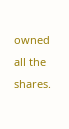owned all the shares.